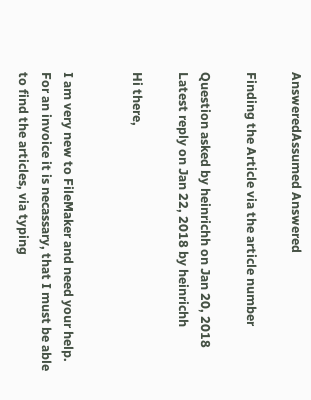AnsweredAssumed Answered

Finding the Article via the article number

Question asked by heinrichh on Jan 20, 2018
Latest reply on Jan 22, 2018 by heinrichh

Hi there,


I am very new to FileMaker and need your help. For an invoice it is necassary, that I must be able to find the articles, via typing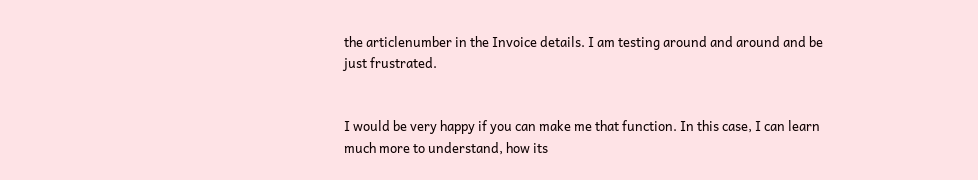the articlenumber in the Invoice details. I am testing around and around and be just frustrated.


I would be very happy if you can make me that function. In this case, I can learn much more to understand, how its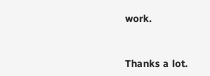work.


Thanks a lot.